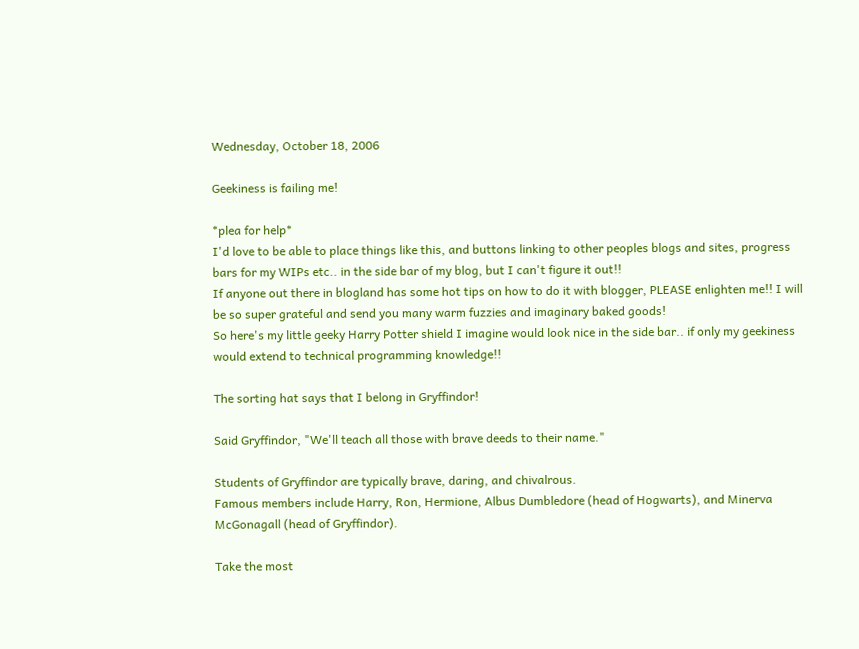Wednesday, October 18, 2006

Geekiness is failing me!

*plea for help*
I'd love to be able to place things like this, and buttons linking to other peoples blogs and sites, progress bars for my WIPs etc.. in the side bar of my blog, but I can't figure it out!!
If anyone out there in blogland has some hot tips on how to do it with blogger, PLEASE enlighten me!! I will be so super grateful and send you many warm fuzzies and imaginary baked goods!
So here's my little geeky Harry Potter shield I imagine would look nice in the side bar.. if only my geekiness would extend to technical programming knowledge!!

The sorting hat says that I belong in Gryffindor!

Said Gryffindor, "We'll teach all those with brave deeds to their name."

Students of Gryffindor are typically brave, daring, and chivalrous.
Famous members include Harry, Ron, Hermione, Albus Dumbledore (head of Hogwarts), and Minerva McGonagall (head of Gryffindor).

Take the most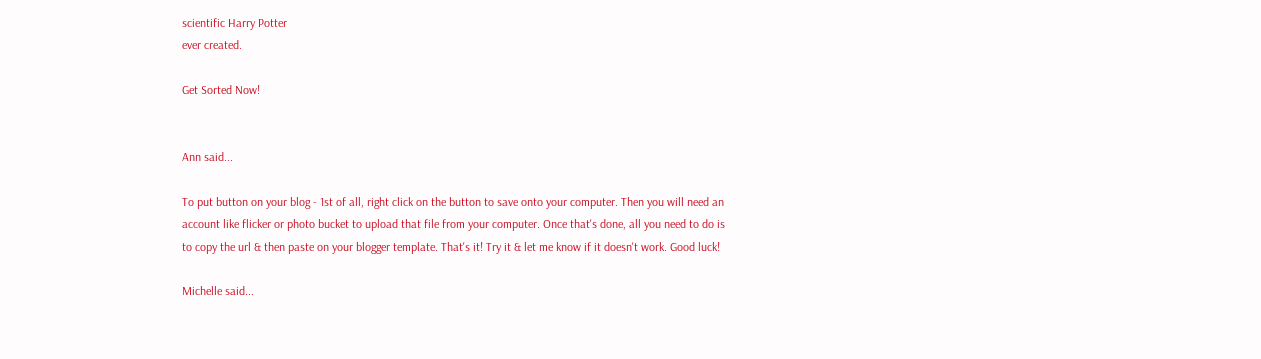scientific Harry Potter
ever created.

Get Sorted Now!


Ann said...

To put button on your blog - 1st of all, right click on the button to save onto your computer. Then you will need an account like flicker or photo bucket to upload that file from your computer. Once that's done, all you need to do is to copy the url & then paste on your blogger template. That's it! Try it & let me know if it doesn't work. Good luck!

Michelle said...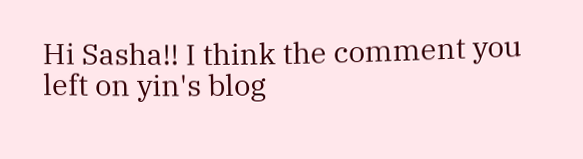Hi Sasha!! I think the comment you left on yin's blog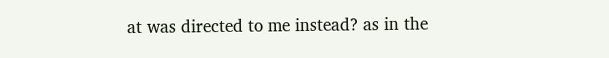at was directed to me instead? as in the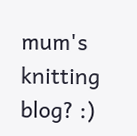mum's knitting blog? :)